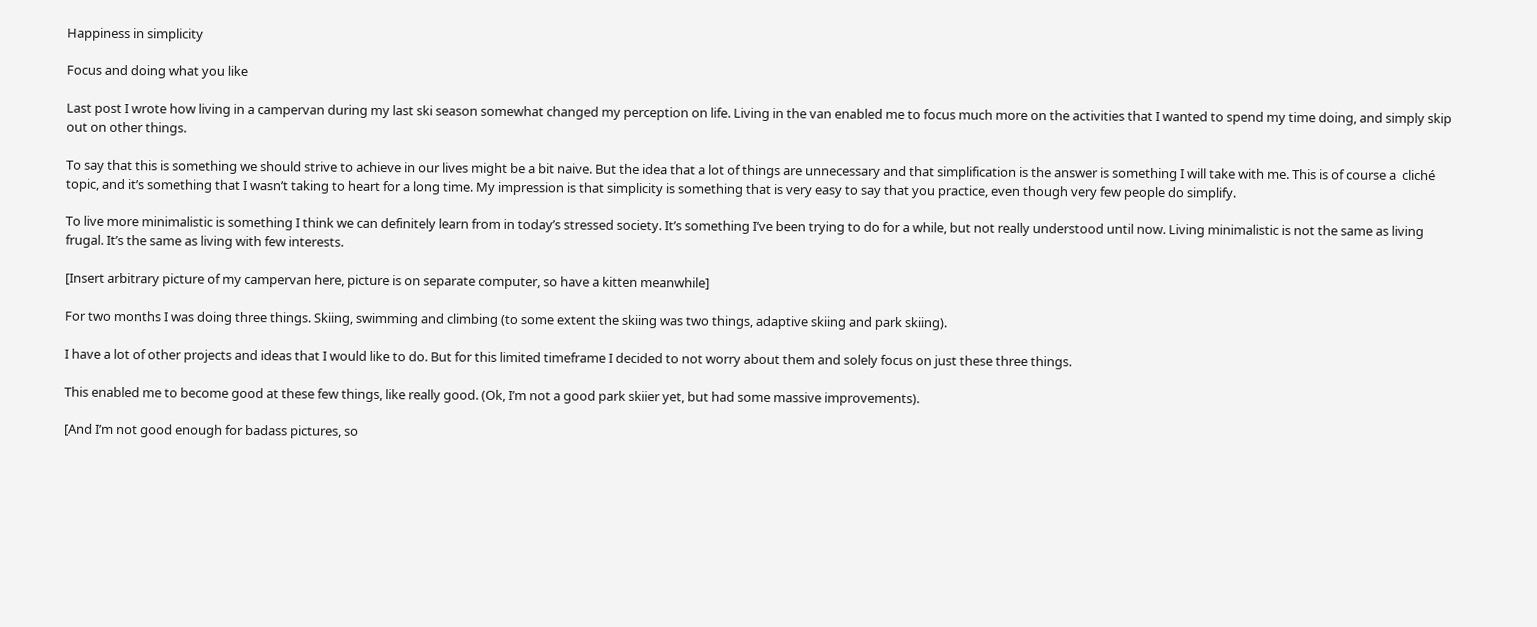Happiness in simplicity

Focus and doing what you like

Last post I wrote how living in a campervan during my last ski season somewhat changed my perception on life. Living in the van enabled me to focus much more on the activities that I wanted to spend my time doing, and simply skip out on other things.

To say that this is something we should strive to achieve in our lives might be a bit naive. But the idea that a lot of things are unnecessary and that simplification is the answer is something I will take with me. This is of course a  cliché topic, and it’s something that I wasn’t taking to heart for a long time. My impression is that simplicity is something that is very easy to say that you practice, even though very few people do simplify.

To live more minimalistic is something I think we can definitely learn from in today’s stressed society. It’s something I’ve been trying to do for a while, but not really understood until now. Living minimalistic is not the same as living frugal. It’s the same as living with few interests.

[Insert arbitrary picture of my campervan here, picture is on separate computer, so have a kitten meanwhile]

For two months I was doing three things. Skiing, swimming and climbing (to some extent the skiing was two things, adaptive skiing and park skiing).

I have a lot of other projects and ideas that I would like to do. But for this limited timeframe I decided to not worry about them and solely focus on just these three things.

This enabled me to become good at these few things, like really good. (Ok, I’m not a good park skiier yet, but had some massive improvements).

[And I’m not good enough for badass pictures, so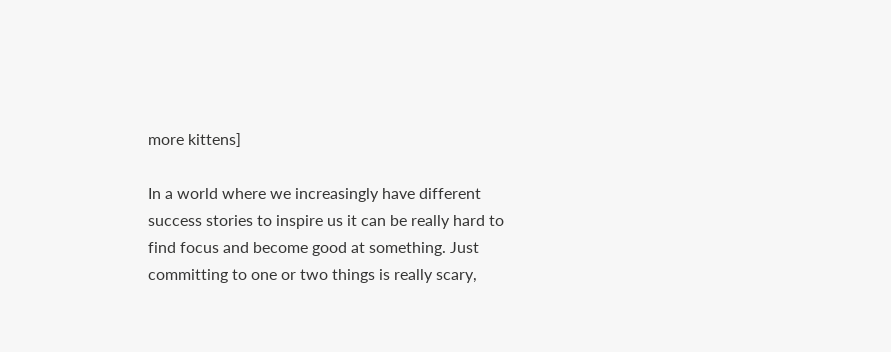more kittens]

In a world where we increasingly have different success stories to inspire us it can be really hard to find focus and become good at something. Just committing to one or two things is really scary,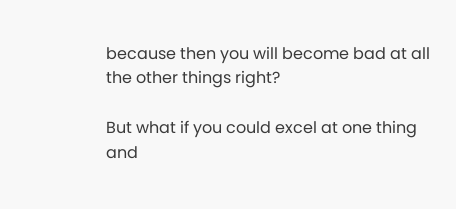because then you will become bad at all the other things right?

But what if you could excel at one thing  and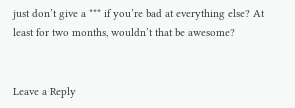just don’t give a *** if you’re bad at everything else? At least for two months, wouldn’t that be awesome?


Leave a Reply